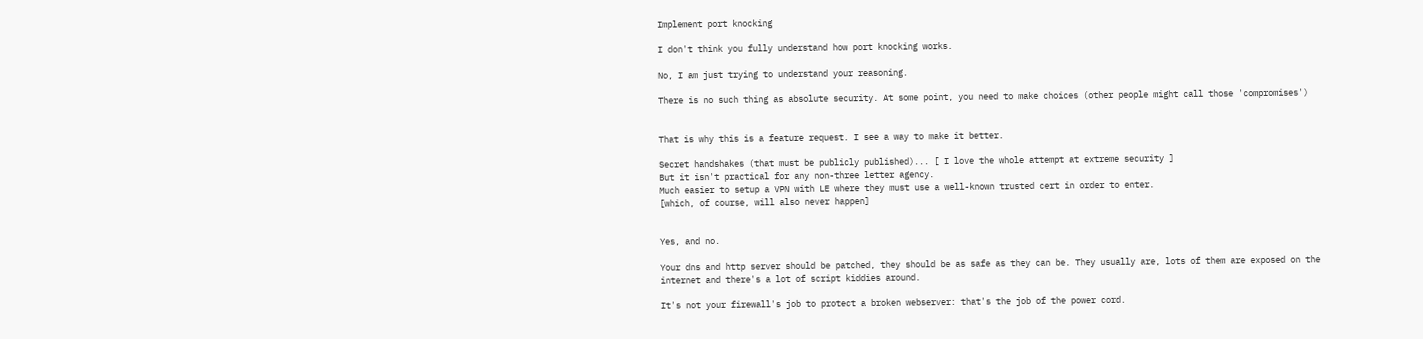Implement port knocking

I don't think you fully understand how port knocking works.

No, I am just trying to understand your reasoning.

There is no such thing as absolute security. At some point, you need to make choices (other people might call those 'compromises')


That is why this is a feature request. I see a way to make it better.

Secret handshakes (that must be publicly published)... [ I love the whole attempt at extreme security ]
But it isn't practical for any non-three letter agency.
Much easier to setup a VPN with LE where they must use a well-known trusted cert in order to enter.
[which, of course, will also never happen]


Yes, and no.

Your dns and http server should be patched, they should be as safe as they can be. They usually are, lots of them are exposed on the internet and there's a lot of script kiddies around.

It's not your firewall's job to protect a broken webserver: that's the job of the power cord.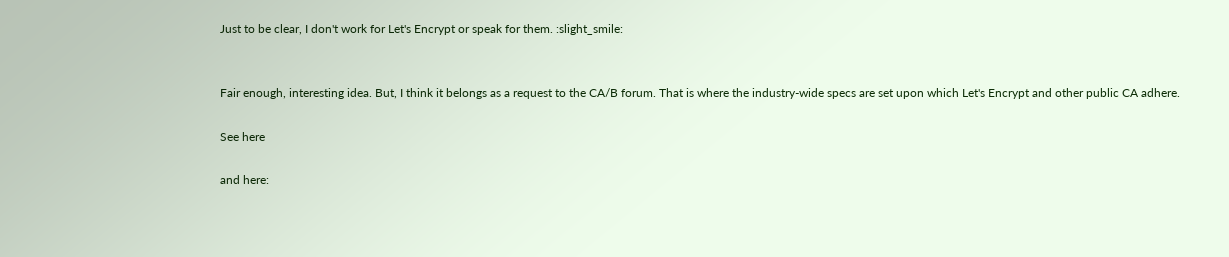Just to be clear, I don't work for Let's Encrypt or speak for them. :slight_smile:


Fair enough, interesting idea. But, I think it belongs as a request to the CA/B forum. That is where the industry-wide specs are set upon which Let's Encrypt and other public CA adhere.

See here

and here: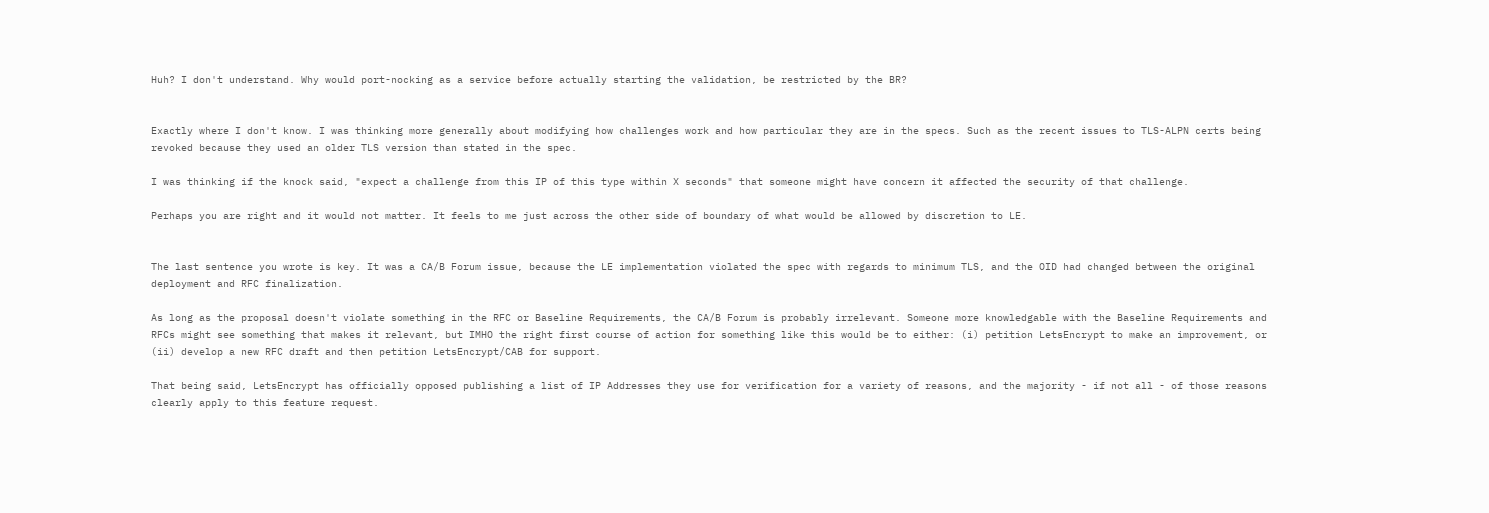Huh? I don't understand. Why would port-nocking as a service before actually starting the validation, be restricted by the BR?


Exactly where I don't know. I was thinking more generally about modifying how challenges work and how particular they are in the specs. Such as the recent issues to TLS-ALPN certs being revoked because they used an older TLS version than stated in the spec.

I was thinking if the knock said, "expect a challenge from this IP of this type within X seconds" that someone might have concern it affected the security of that challenge.

Perhaps you are right and it would not matter. It feels to me just across the other side of boundary of what would be allowed by discretion to LE.


The last sentence you wrote is key. It was a CA/B Forum issue, because the LE implementation violated the spec with regards to minimum TLS, and the OID had changed between the original deployment and RFC finalization.

As long as the proposal doesn't violate something in the RFC or Baseline Requirements, the CA/B Forum is probably irrelevant. Someone more knowledgable with the Baseline Requirements and RFCs might see something that makes it relevant, but IMHO the right first course of action for something like this would be to either: (i) petition LetsEncrypt to make an improvement, or (ii) develop a new RFC draft and then petition LetsEncrypt/CAB for support.

That being said, LetsEncrypt has officially opposed publishing a list of IP Addresses they use for verification for a variety of reasons, and the majority - if not all - of those reasons clearly apply to this feature request.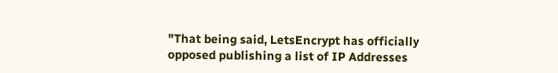"That being said, LetsEncrypt has officially opposed publishing a list of IP Addresses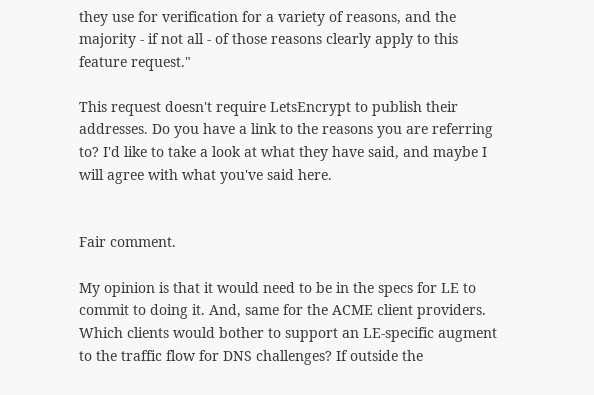they use for verification for a variety of reasons, and the majority - if not all - of those reasons clearly apply to this feature request."

This request doesn't require LetsEncrypt to publish their addresses. Do you have a link to the reasons you are referring to? I'd like to take a look at what they have said, and maybe I will agree with what you've said here.


Fair comment.

My opinion is that it would need to be in the specs for LE to commit to doing it. And, same for the ACME client providers. Which clients would bother to support an LE-specific augment to the traffic flow for DNS challenges? If outside the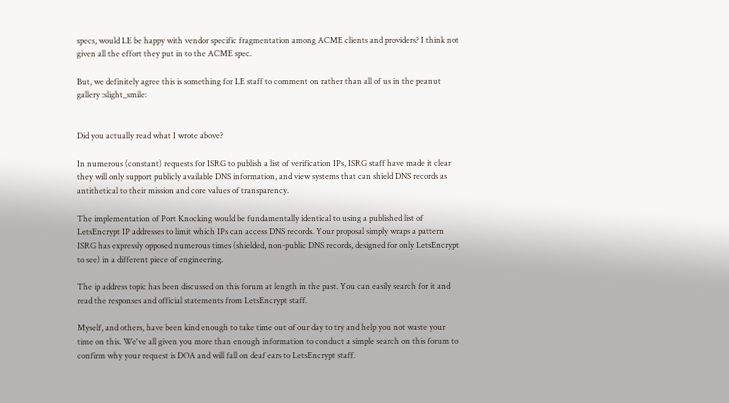specs, would LE be happy with vendor specific fragmentation among ACME clients and providers? I think not given all the effort they put in to the ACME spec.

But, we definitely agree this is something for LE staff to comment on rather than all of us in the peanut gallery :slight_smile:


Did you actually read what I wrote above?

In numerous (constant) requests for ISRG to publish a list of verification IPs, ISRG staff have made it clear they will only support publicly available DNS information, and view systems that can shield DNS records as antithetical to their mission and core values of transparency.

The implementation of Port Knocking would be fundamentally identical to using a published list of LetsEncrypt IP addresses to limit which IPs can access DNS records. Your proposal simply wraps a pattern ISRG has expressly opposed numerous times (shielded, non-public DNS records, designed for only LetsEncrypt to see) in a different piece of engineering.

The ip address topic has been discussed on this forum at length in the past. You can easily search for it and read the responses and official statements from LetsEncrypt staff.

Myself, and others, have been kind enough to take time out of our day to try and help you not waste your time on this. We've all given you more than enough information to conduct a simple search on this forum to confirm why your request is DOA and will fall on deaf ears to LetsEncrypt staff.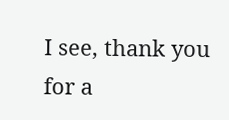I see, thank you for a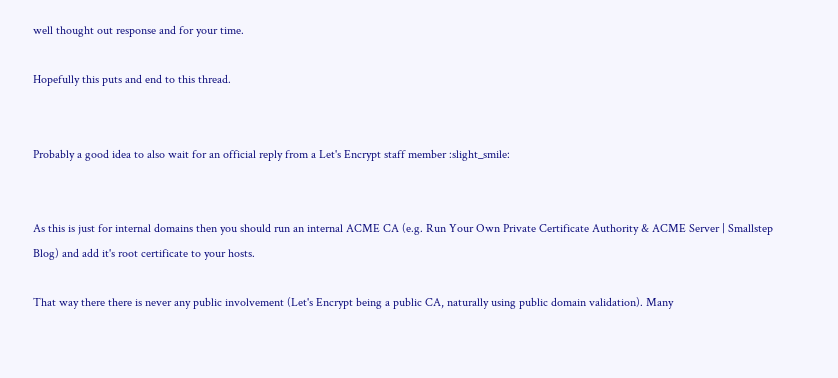well thought out response and for your time.

Hopefully this puts and end to this thread.


Probably a good idea to also wait for an official reply from a Let's Encrypt staff member :slight_smile:


As this is just for internal domains then you should run an internal ACME CA (e.g. Run Your Own Private Certificate Authority & ACME Server | Smallstep Blog) and add it's root certificate to your hosts.

That way there there is never any public involvement (Let's Encrypt being a public CA, naturally using public domain validation). Many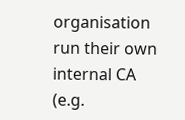organisation run their own internal CA (e.g.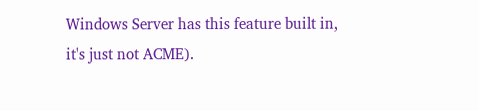Windows Server has this feature built in, it's just not ACME).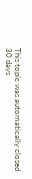This topic was automatically closed 30 days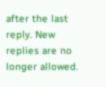after the last reply. New replies are no longer allowed.